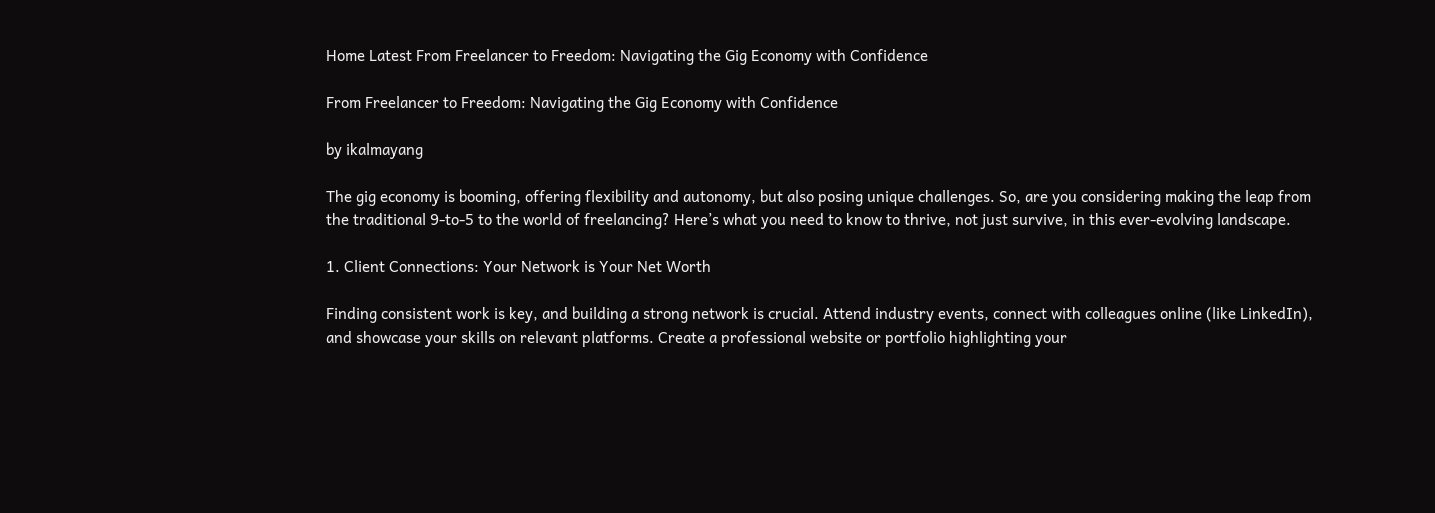Home Latest From Freelancer to Freedom: Navigating the Gig Economy with Confidence

From Freelancer to Freedom: Navigating the Gig Economy with Confidence

by ikalmayang

The gig economy is booming, offering flexibility and autonomy, but also posing unique challenges. So, are you considering making the leap from the traditional 9-to-5 to the world of freelancing? Here’s what you need to know to thrive, not just survive, in this ever-evolving landscape.

1. Client Connections: Your Network is Your Net Worth

Finding consistent work is key, and building a strong network is crucial. Attend industry events, connect with colleagues online (like LinkedIn), and showcase your skills on relevant platforms. Create a professional website or portfolio highlighting your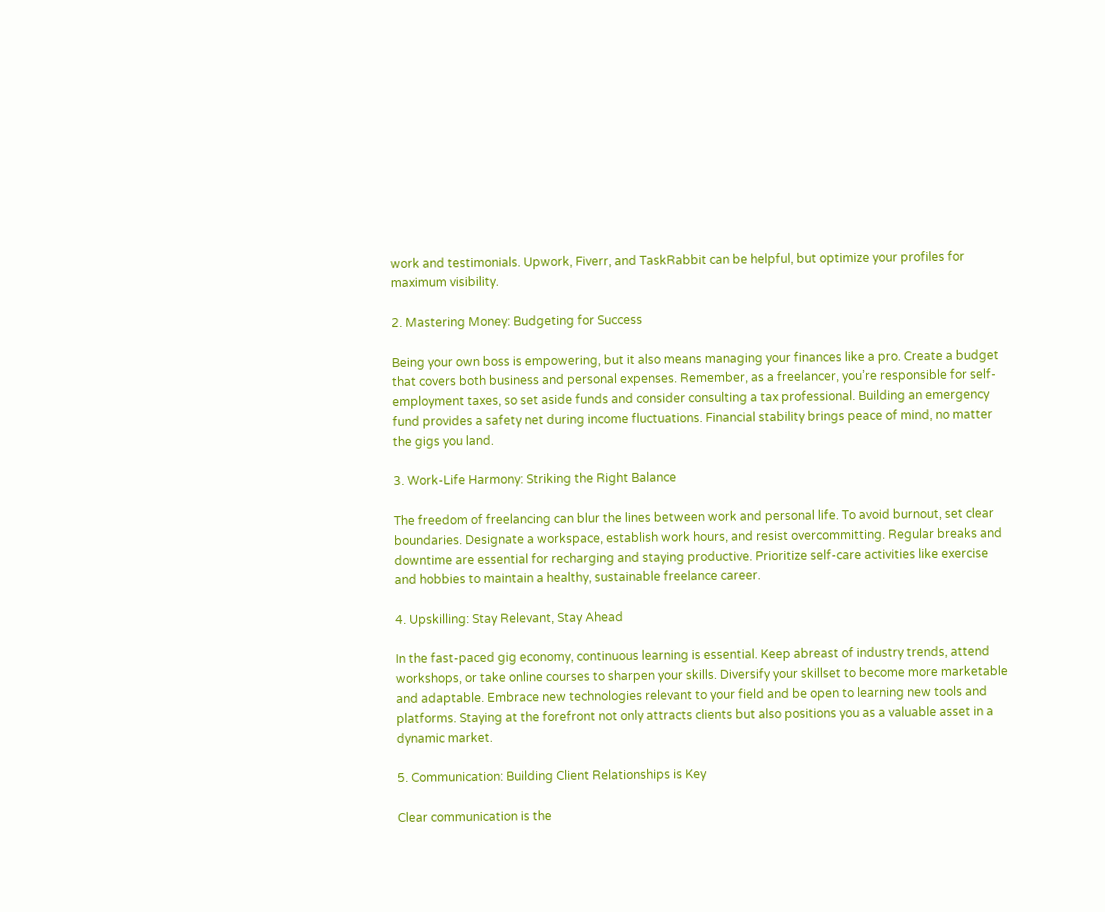work and testimonials. Upwork, Fiverr, and TaskRabbit can be helpful, but optimize your profiles for maximum visibility.

2. Mastering Money: Budgeting for Success

Being your own boss is empowering, but it also means managing your finances like a pro. Create a budget that covers both business and personal expenses. Remember, as a freelancer, you’re responsible for self-employment taxes, so set aside funds and consider consulting a tax professional. Building an emergency fund provides a safety net during income fluctuations. Financial stability brings peace of mind, no matter the gigs you land.

3. Work-Life Harmony: Striking the Right Balance

The freedom of freelancing can blur the lines between work and personal life. To avoid burnout, set clear boundaries. Designate a workspace, establish work hours, and resist overcommitting. Regular breaks and downtime are essential for recharging and staying productive. Prioritize self-care activities like exercise and hobbies to maintain a healthy, sustainable freelance career.

4. Upskilling: Stay Relevant, Stay Ahead

In the fast-paced gig economy, continuous learning is essential. Keep abreast of industry trends, attend workshops, or take online courses to sharpen your skills. Diversify your skillset to become more marketable and adaptable. Embrace new technologies relevant to your field and be open to learning new tools and platforms. Staying at the forefront not only attracts clients but also positions you as a valuable asset in a dynamic market.

5. Communication: Building Client Relationships is Key

Clear communication is the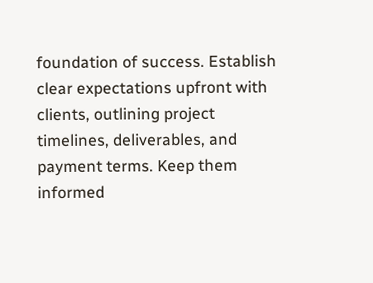foundation of success. Establish clear expectations upfront with clients, outlining project timelines, deliverables, and payment terms. Keep them informed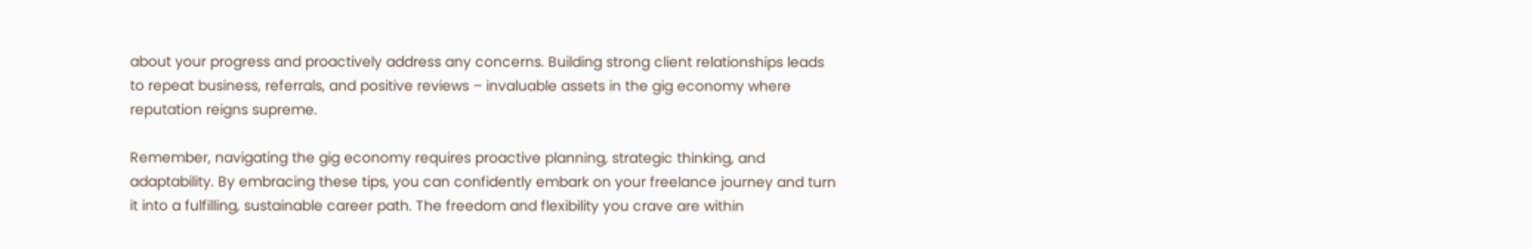about your progress and proactively address any concerns. Building strong client relationships leads to repeat business, referrals, and positive reviews – invaluable assets in the gig economy where reputation reigns supreme.

Remember, navigating the gig economy requires proactive planning, strategic thinking, and adaptability. By embracing these tips, you can confidently embark on your freelance journey and turn it into a fulfilling, sustainable career path. The freedom and flexibility you crave are within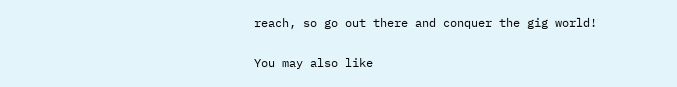reach, so go out there and conquer the gig world!

You may also like